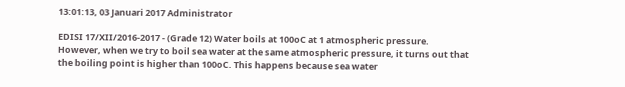13:01:13, 03 Januari 2017 Administrator

EDISI 17/XII/2016-2017 - (Grade 12) Water boils at 100oC at 1 atmospheric pressure. However, when we try to boil sea water at the same atmospheric pressure, it turns out that the boiling point is higher than 100oC. This happens because sea water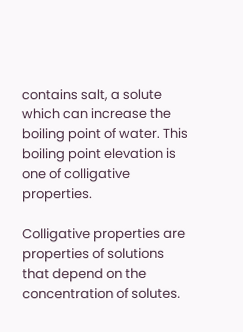contains salt, a solute which can increase the boiling point of water. This boiling point elevation is one of colligative properties.

Colligative properties are properties of solutions that depend on the concentration of solutes.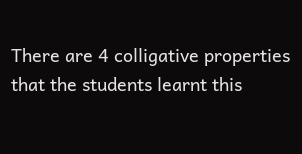There are 4 colligative properties that the students learnt this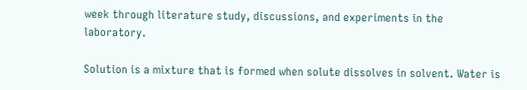week through literature study, discussions, and experiments in the laboratory.

Solution is a mixture that is formed when solute dissolves in solvent. Water is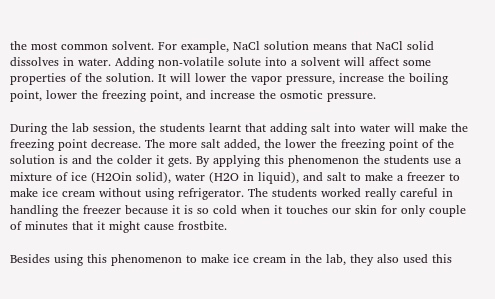the most common solvent. For example, NaCl solution means that NaCl solid dissolves in water. Adding non-volatile solute into a solvent will affect some properties of the solution. It will lower the vapor pressure, increase the boiling point, lower the freezing point, and increase the osmotic pressure.

During the lab session, the students learnt that adding salt into water will make the freezing point decrease. The more salt added, the lower the freezing point of the solution is and the colder it gets. By applying this phenomenon the students use a mixture of ice (H2Oin solid), water (H2O in liquid), and salt to make a freezer to make ice cream without using refrigerator. The students worked really careful in handling the freezer because it is so cold when it touches our skin for only couple of minutes that it might cause frostbite.

Besides using this phenomenon to make ice cream in the lab, they also used this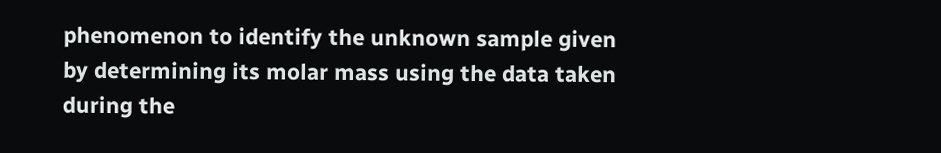phenomenon to identify the unknown sample given by determining its molar mass using the data taken during the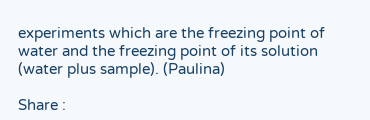experiments which are the freezing point of water and the freezing point of its solution (water plus sample). (Paulina)

Share :